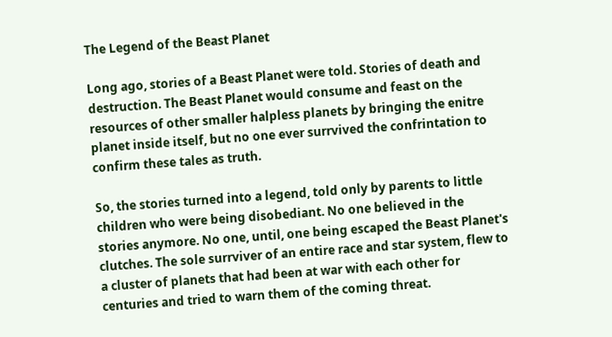The Legend of the Beast Planet

Long ago, stories of a Beast Planet were told. Stories of death and destruction. The Beast Planet would consume and feast on the resources of other smaller halpless planets by bringing the enitre planet inside itself, but no one ever surrvived the confrintation to confirm these tales as truth.

So, the stories turned into a legend, told only by parents to little children who were being disobediant. No one believed in the stories anymore. No one, until, one being escaped the Beast Planet's clutches. The sole surrviver of an entire race and star system, flew to a cluster of planets that had been at war with each other for centuries and tried to warn them of the coming threat.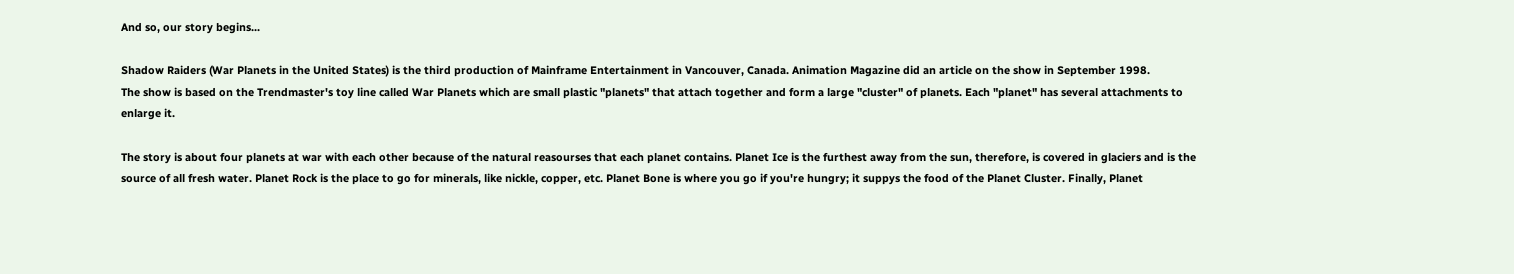And so, our story begins...

Shadow Raiders (War Planets in the United States) is the third production of Mainframe Entertainment in Vancouver, Canada. Animation Magazine did an article on the show in September 1998.
The show is based on the Trendmaster's toy line called War Planets which are small plastic "planets" that attach together and form a large "cluster" of planets. Each "planet" has several attachments to enlarge it.

The story is about four planets at war with each other because of the natural reasourses that each planet contains. Planet Ice is the furthest away from the sun, therefore, is covered in glaciers and is the source of all fresh water. Planet Rock is the place to go for minerals, like nickle, copper, etc. Planet Bone is where you go if you're hungry; it suppys the food of the Planet Cluster. Finally, Planet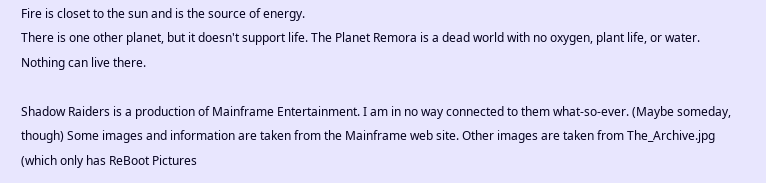Fire is closet to the sun and is the source of energy.
There is one other planet, but it doesn't support life. The Planet Remora is a dead world with no oxygen, plant life, or water. Nothing can live there.

Shadow Raiders is a production of Mainframe Entertainment. I am in no way connected to them what-so-ever. (Maybe someday, though) Some images and information are taken from the Mainframe web site. Other images are taken from The_Archive.jpg (which only has ReBoot Pictures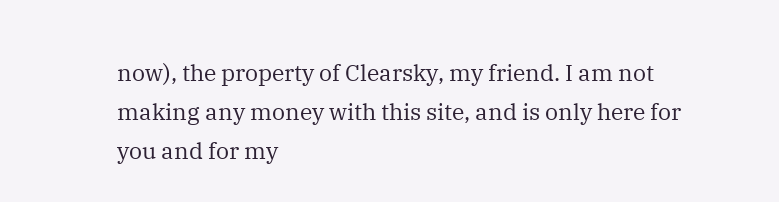now), the property of Clearsky, my friend. I am not making any money with this site, and is only here for you and for my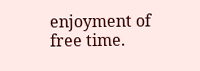enjoyment of free time.